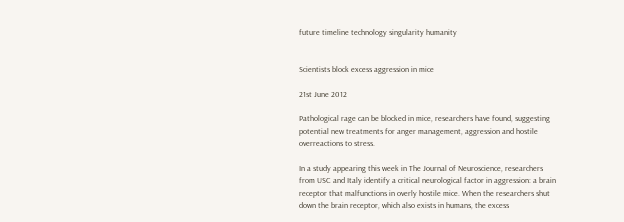future timeline technology singularity humanity


Scientists block excess aggression in mice

21st June 2012

Pathological rage can be blocked in mice, researchers have found, suggesting potential new treatments for anger management, aggression and hostile overreactions to stress.

In a study appearing this week in The Journal of Neuroscience, researchers from USC and Italy identify a critical neurological factor in aggression: a brain receptor that malfunctions in overly hostile mice. When the researchers shut down the brain receptor, which also exists in humans, the excess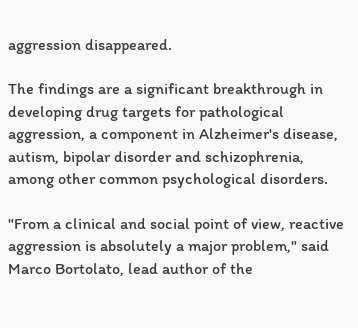aggression disappeared.

The findings are a significant breakthrough in developing drug targets for pathological aggression, a component in Alzheimer's disease, autism, bipolar disorder and schizophrenia, among other common psychological disorders.

"From a clinical and social point of view, reactive aggression is absolutely a major problem," said Marco Bortolato, lead author of the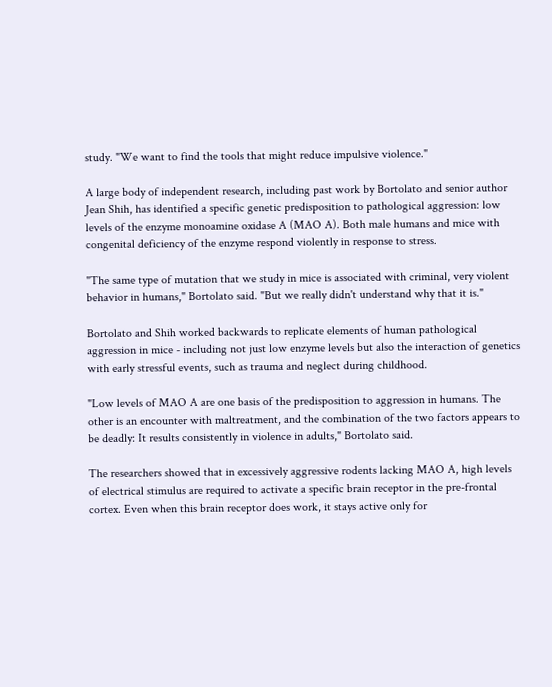study. "We want to find the tools that might reduce impulsive violence."

A large body of independent research, including past work by Bortolato and senior author Jean Shih, has identified a specific genetic predisposition to pathological aggression: low levels of the enzyme monoamine oxidase A (MAO A). Both male humans and mice with congenital deficiency of the enzyme respond violently in response to stress.

"The same type of mutation that we study in mice is associated with criminal, very violent behavior in humans," Bortolato said. "But we really didn't understand why that it is."

Bortolato and Shih worked backwards to replicate elements of human pathological aggression in mice - including not just low enzyme levels but also the interaction of genetics with early stressful events, such as trauma and neglect during childhood.

"Low levels of MAO A are one basis of the predisposition to aggression in humans. The other is an encounter with maltreatment, and the combination of the two factors appears to be deadly: It results consistently in violence in adults," Bortolato said.

The researchers showed that in excessively aggressive rodents lacking MAO A, high levels of electrical stimulus are required to activate a specific brain receptor in the pre-frontal cortex. Even when this brain receptor does work, it stays active only for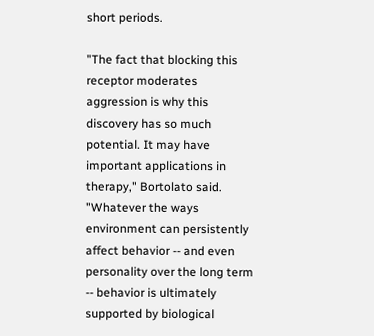short periods.

"The fact that blocking this receptor moderates aggression is why this discovery has so much potential. It may have important applications in therapy," Bortolato said. "Whatever the ways environment can persistently affect behavior -- and even personality over the long term -- behavior is ultimately supported by biological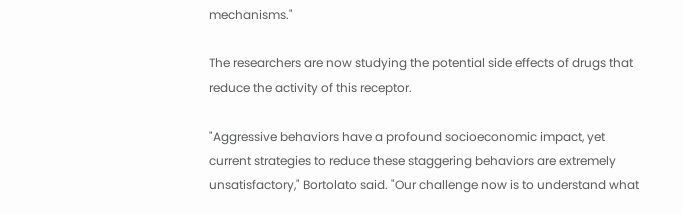mechanisms."

The researchers are now studying the potential side effects of drugs that reduce the activity of this receptor.

"Aggressive behaviors have a profound socioeconomic impact, yet current strategies to reduce these staggering behaviors are extremely unsatisfactory," Bortolato said. "Our challenge now is to understand what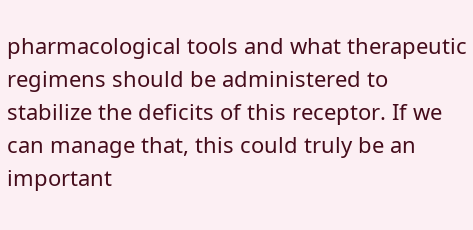pharmacological tools and what therapeutic regimens should be administered to stabilize the deficits of this receptor. If we can manage that, this could truly be an important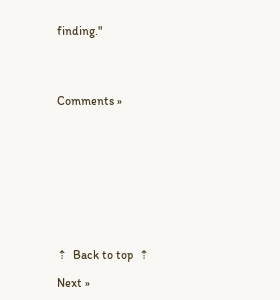finding."




Comments »










⇡  Back to top  ⇡

Next »